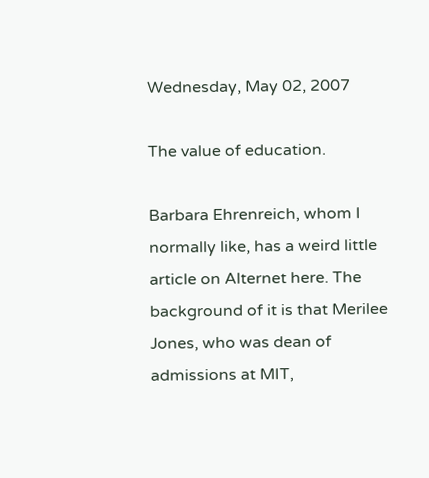Wednesday, May 02, 2007

The value of education.

Barbara Ehrenreich, whom I normally like, has a weird little article on Alternet here. The background of it is that Merilee Jones, who was dean of admissions at MIT,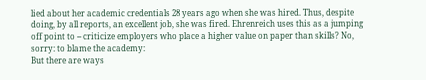lied about her academic credentials 28 years ago when she was hired. Thus, despite doing, by all reports, an excellent job, she was fired. Ehrenreich uses this as a jumping off point to -- criticize employers who place a higher value on paper than skills? No, sorry: to blame the academy:
But there are ways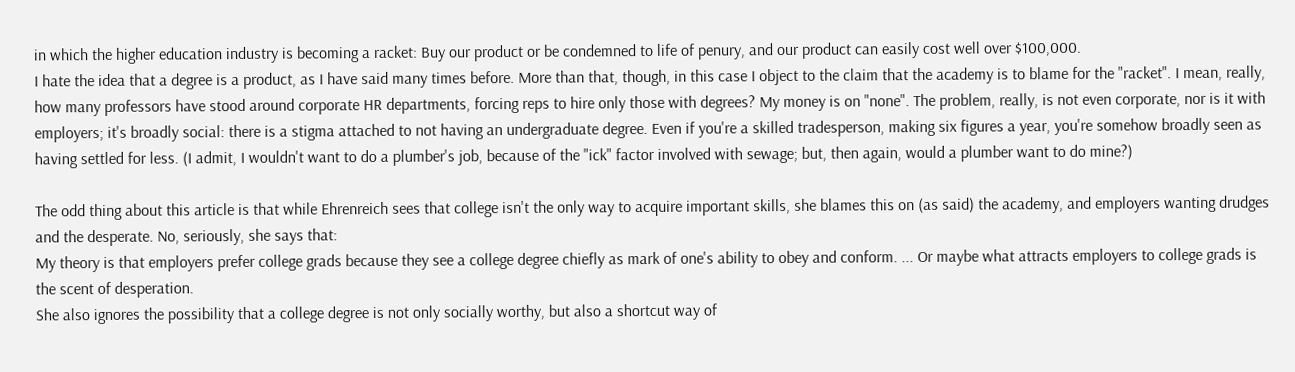in which the higher education industry is becoming a racket: Buy our product or be condemned to life of penury, and our product can easily cost well over $100,000.
I hate the idea that a degree is a product, as I have said many times before. More than that, though, in this case I object to the claim that the academy is to blame for the "racket". I mean, really, how many professors have stood around corporate HR departments, forcing reps to hire only those with degrees? My money is on "none". The problem, really, is not even corporate, nor is it with employers; it's broadly social: there is a stigma attached to not having an undergraduate degree. Even if you're a skilled tradesperson, making six figures a year, you're somehow broadly seen as having settled for less. (I admit, I wouldn't want to do a plumber's job, because of the "ick" factor involved with sewage; but, then again, would a plumber want to do mine?)

The odd thing about this article is that while Ehrenreich sees that college isn't the only way to acquire important skills, she blames this on (as said) the academy, and employers wanting drudges and the desperate. No, seriously, she says that:
My theory is that employers prefer college grads because they see a college degree chiefly as mark of one's ability to obey and conform. ... Or maybe what attracts employers to college grads is the scent of desperation.
She also ignores the possibility that a college degree is not only socially worthy, but also a shortcut way of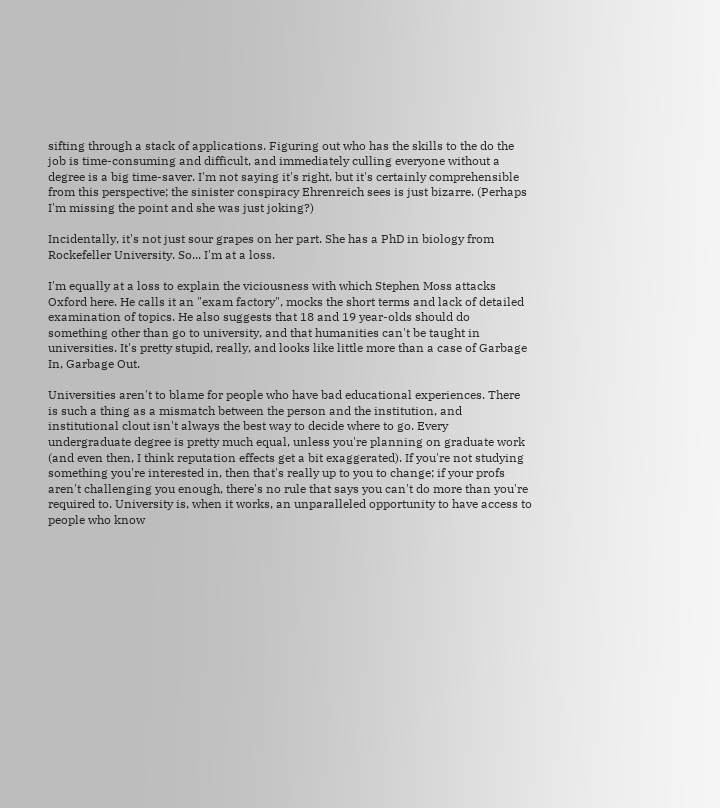sifting through a stack of applications. Figuring out who has the skills to the do the job is time-consuming and difficult, and immediately culling everyone without a degree is a big time-saver. I'm not saying it's right, but it's certainly comprehensible from this perspective; the sinister conspiracy Ehrenreich sees is just bizarre. (Perhaps I'm missing the point and she was just joking?)

Incidentally, it's not just sour grapes on her part. She has a PhD in biology from Rockefeller University. So... I'm at a loss.

I'm equally at a loss to explain the viciousness with which Stephen Moss attacks Oxford here. He calls it an "exam factory", mocks the short terms and lack of detailed examination of topics. He also suggests that 18 and 19 year-olds should do something other than go to university, and that humanities can't be taught in universities. It's pretty stupid, really, and looks like little more than a case of Garbage In, Garbage Out.

Universities aren't to blame for people who have bad educational experiences. There is such a thing as a mismatch between the person and the institution, and institutional clout isn't always the best way to decide where to go. Every undergraduate degree is pretty much equal, unless you're planning on graduate work (and even then, I think reputation effects get a bit exaggerated). If you're not studying something you're interested in, then that's really up to you to change; if your profs aren't challenging you enough, there's no rule that says you can't do more than you're required to. University is, when it works, an unparalleled opportunity to have access to people who know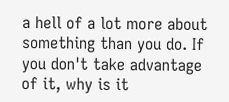a hell of a lot more about something than you do. If you don't take advantage of it, why is it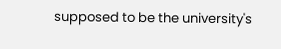supposed to be the university's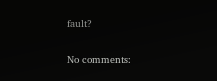fault?

No comments: